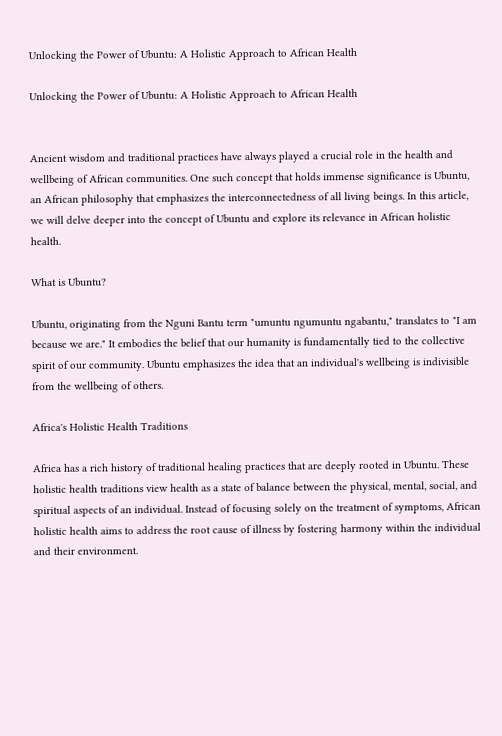Unlocking the Power of Ubuntu: A Holistic Approach to African Health

Unlocking the Power of Ubuntu: A Holistic Approach to African Health


Ancient wisdom and traditional practices have always played a crucial role in the health and wellbeing of African communities. One such concept that holds immense significance is Ubuntu, an African philosophy that emphasizes the interconnectedness of all living beings. In this article, we will delve deeper into the concept of Ubuntu and explore its relevance in African holistic health.

What is Ubuntu?

Ubuntu, originating from the Nguni Bantu term "umuntu ngumuntu ngabantu," translates to "I am because we are." It embodies the belief that our humanity is fundamentally tied to the collective spirit of our community. Ubuntu emphasizes the idea that an individual's wellbeing is indivisible from the wellbeing of others.

Africa's Holistic Health Traditions

Africa has a rich history of traditional healing practices that are deeply rooted in Ubuntu. These holistic health traditions view health as a state of balance between the physical, mental, social, and spiritual aspects of an individual. Instead of focusing solely on the treatment of symptoms, African holistic health aims to address the root cause of illness by fostering harmony within the individual and their environment.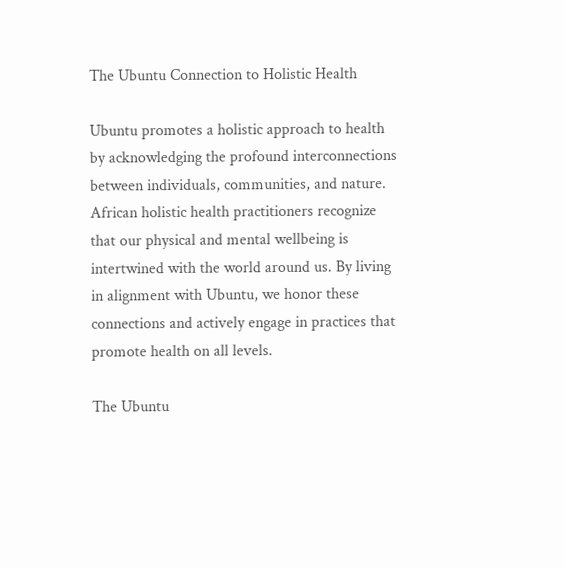The Ubuntu Connection to Holistic Health

Ubuntu promotes a holistic approach to health by acknowledging the profound interconnections between individuals, communities, and nature. African holistic health practitioners recognize that our physical and mental wellbeing is intertwined with the world around us. By living in alignment with Ubuntu, we honor these connections and actively engage in practices that promote health on all levels.

The Ubuntu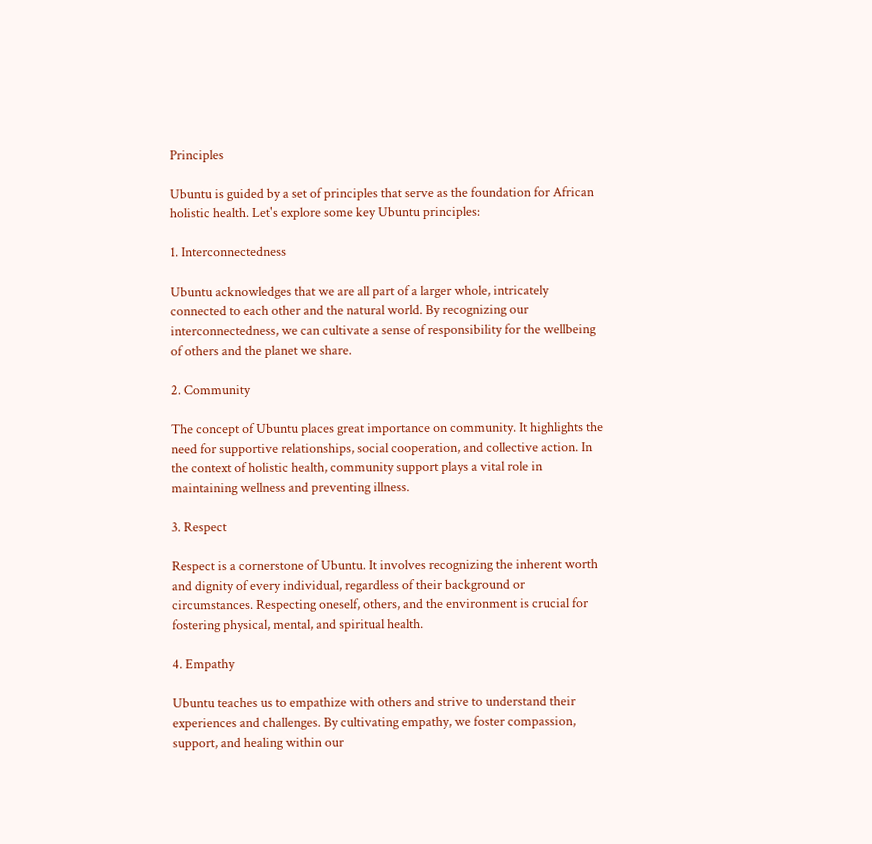Principles

Ubuntu is guided by a set of principles that serve as the foundation for African holistic health. Let's explore some key Ubuntu principles:

1. Interconnectedness

Ubuntu acknowledges that we are all part of a larger whole, intricately connected to each other and the natural world. By recognizing our interconnectedness, we can cultivate a sense of responsibility for the wellbeing of others and the planet we share.

2. Community

The concept of Ubuntu places great importance on community. It highlights the need for supportive relationships, social cooperation, and collective action. In the context of holistic health, community support plays a vital role in maintaining wellness and preventing illness.

3. Respect

Respect is a cornerstone of Ubuntu. It involves recognizing the inherent worth and dignity of every individual, regardless of their background or circumstances. Respecting oneself, others, and the environment is crucial for fostering physical, mental, and spiritual health.

4. Empathy

Ubuntu teaches us to empathize with others and strive to understand their experiences and challenges. By cultivating empathy, we foster compassion, support, and healing within our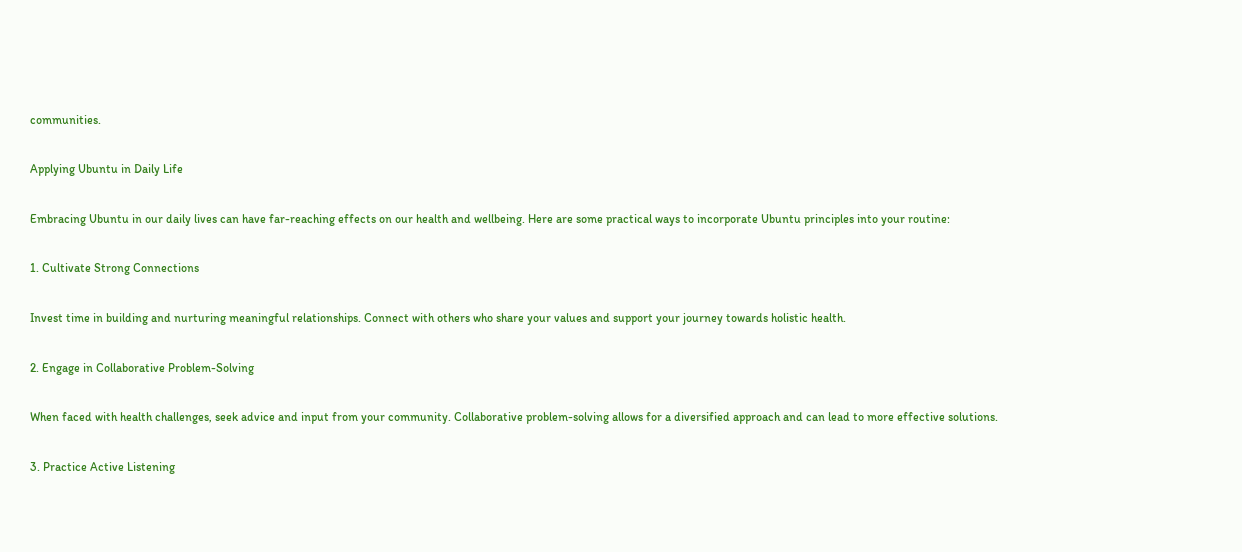communities.

Applying Ubuntu in Daily Life

Embracing Ubuntu in our daily lives can have far-reaching effects on our health and wellbeing. Here are some practical ways to incorporate Ubuntu principles into your routine:

1. Cultivate Strong Connections

Invest time in building and nurturing meaningful relationships. Connect with others who share your values and support your journey towards holistic health.

2. Engage in Collaborative Problem-Solving

When faced with health challenges, seek advice and input from your community. Collaborative problem-solving allows for a diversified approach and can lead to more effective solutions.

3. Practice Active Listening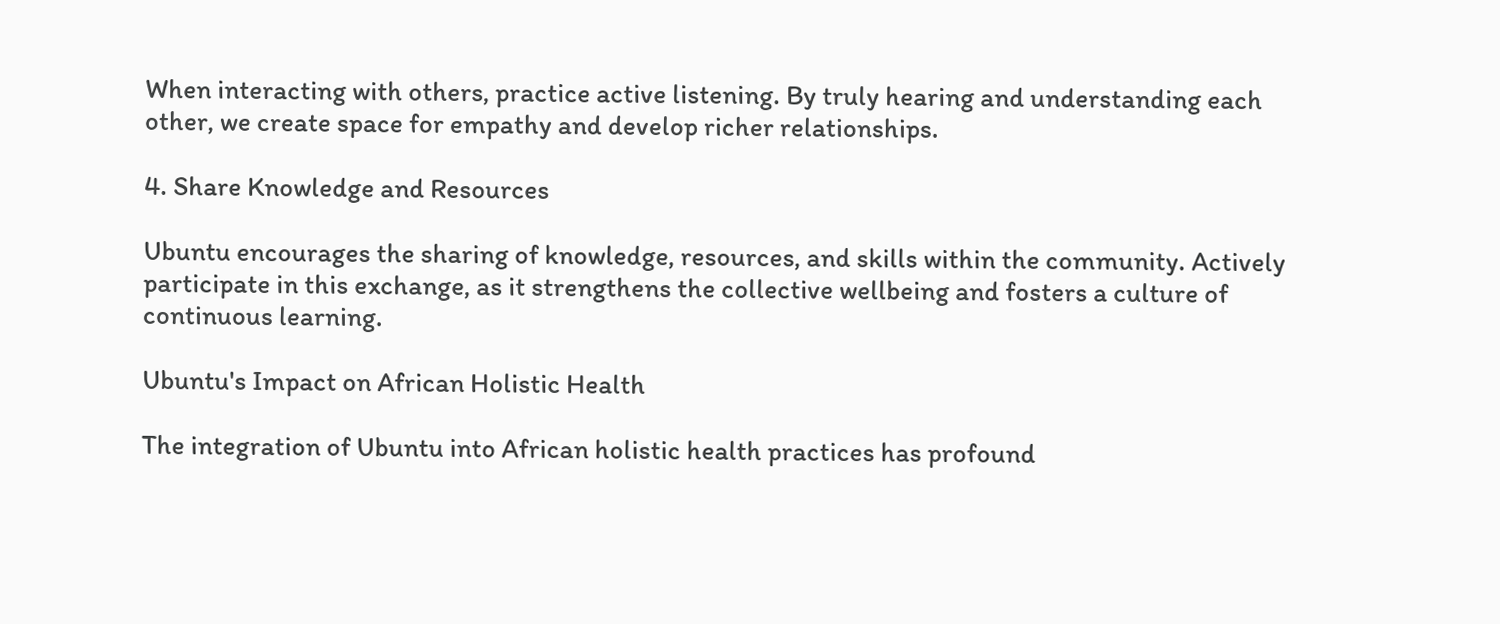When interacting with others, practice active listening. By truly hearing and understanding each other, we create space for empathy and develop richer relationships.

4. Share Knowledge and Resources

Ubuntu encourages the sharing of knowledge, resources, and skills within the community. Actively participate in this exchange, as it strengthens the collective wellbeing and fosters a culture of continuous learning.

Ubuntu's Impact on African Holistic Health

The integration of Ubuntu into African holistic health practices has profound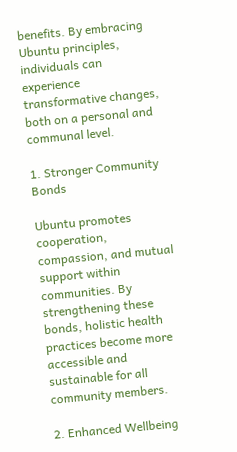benefits. By embracing Ubuntu principles, individuals can experience transformative changes, both on a personal and communal level.

1. Stronger Community Bonds

Ubuntu promotes cooperation, compassion, and mutual support within communities. By strengthening these bonds, holistic health practices become more accessible and sustainable for all community members.

2. Enhanced Wellbeing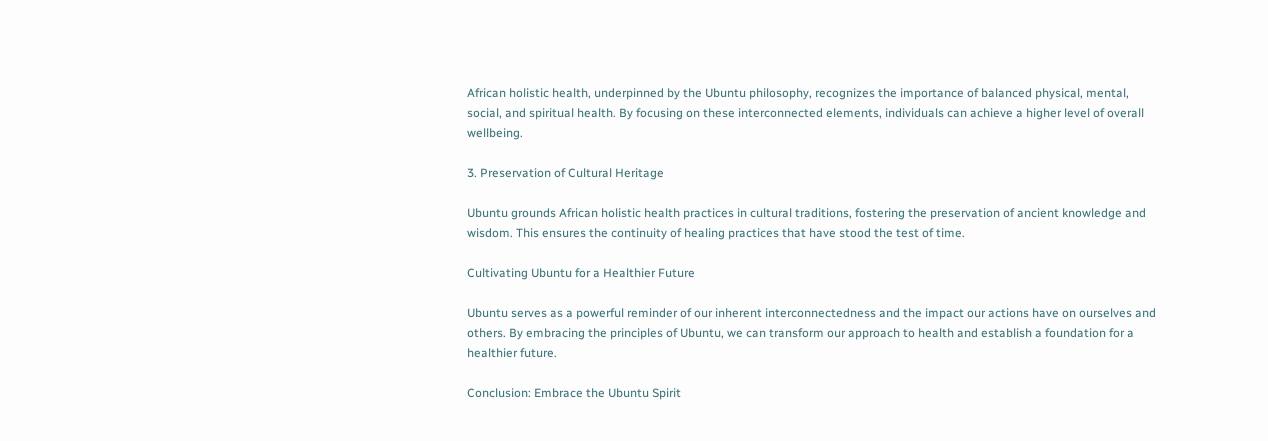African holistic health, underpinned by the Ubuntu philosophy, recognizes the importance of balanced physical, mental, social, and spiritual health. By focusing on these interconnected elements, individuals can achieve a higher level of overall wellbeing.

3. Preservation of Cultural Heritage

Ubuntu grounds African holistic health practices in cultural traditions, fostering the preservation of ancient knowledge and wisdom. This ensures the continuity of healing practices that have stood the test of time.

Cultivating Ubuntu for a Healthier Future

Ubuntu serves as a powerful reminder of our inherent interconnectedness and the impact our actions have on ourselves and others. By embracing the principles of Ubuntu, we can transform our approach to health and establish a foundation for a healthier future.

Conclusion: Embrace the Ubuntu Spirit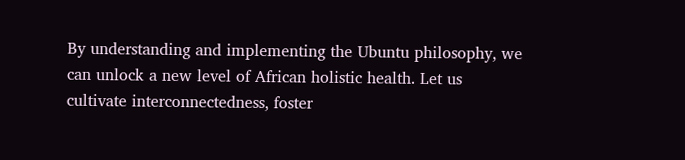By understanding and implementing the Ubuntu philosophy, we can unlock a new level of African holistic health. Let us cultivate interconnectedness, foster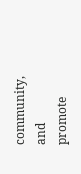community, and promote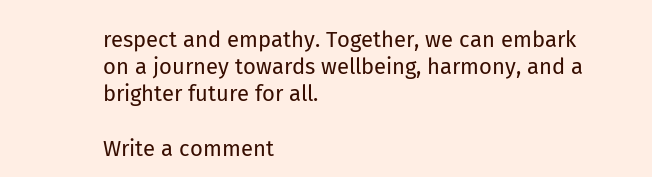respect and empathy. Together, we can embark on a journey towards wellbeing, harmony, and a brighter future for all.

Write a comment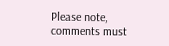Please note, comments must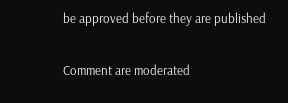be approved before they are published

Comment are moderated